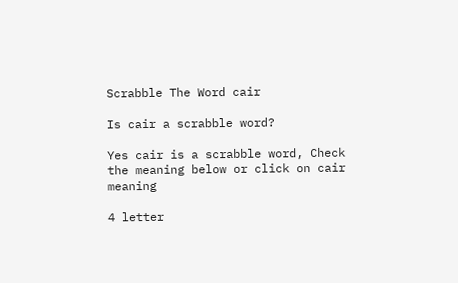Scrabble The Word cair

Is cair a scrabble word?

Yes cair is a scrabble word, Check the meaning below or click on cair meaning

4 letter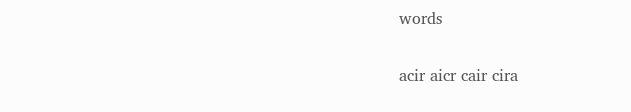words

acir aicr cair cira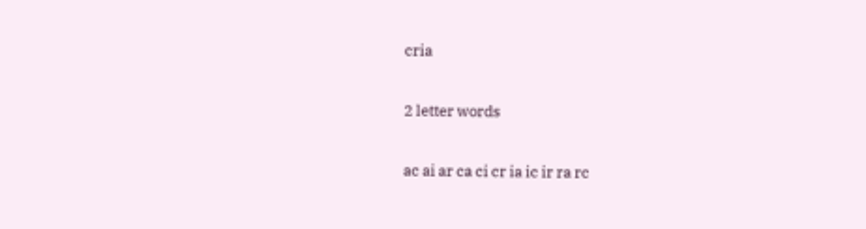cria

2 letter words

ac ai ar ca ci cr ia ic ir ra rc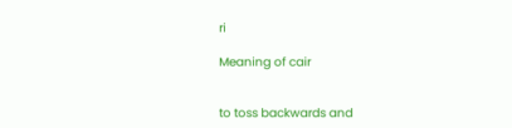ri

Meaning of cair


to toss backwards and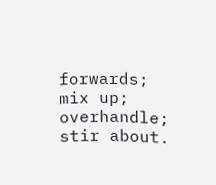forwards; mix up; overhandle; stir about.